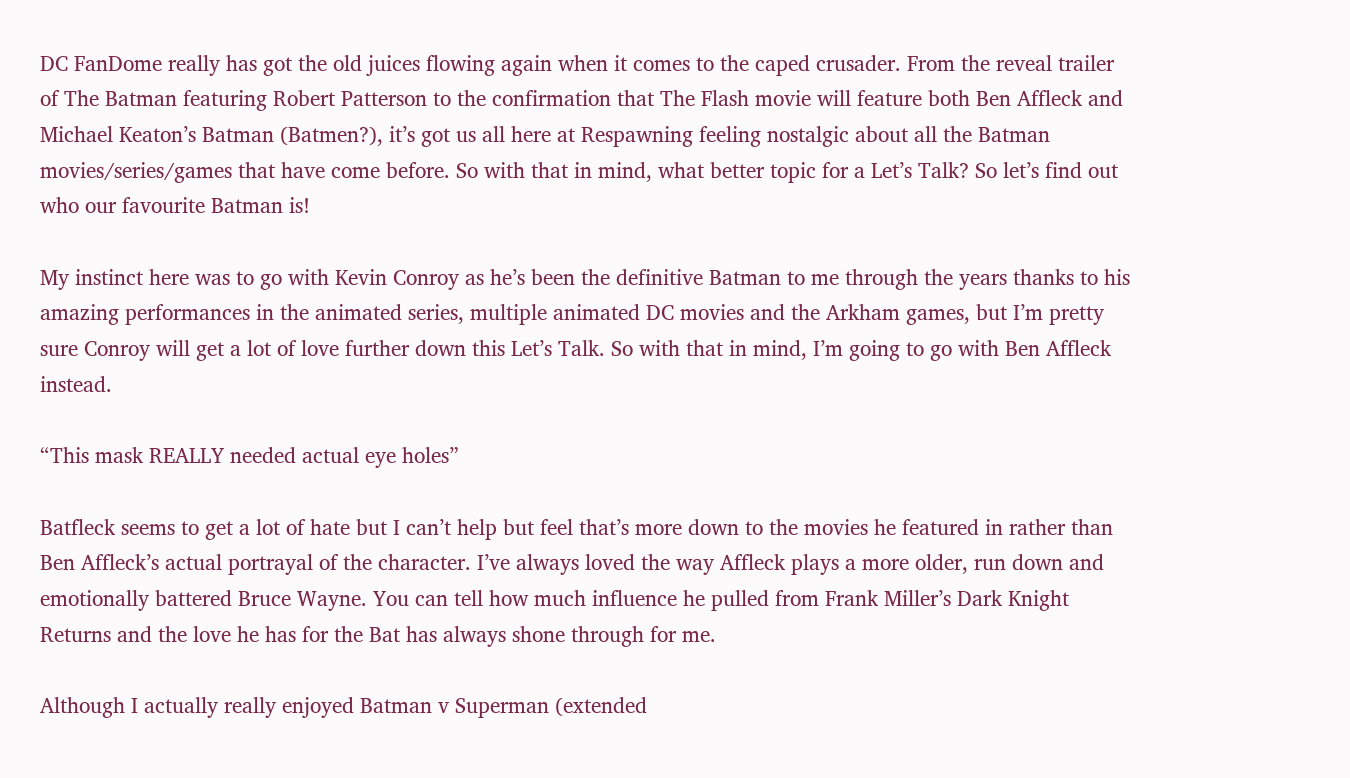DC FanDome really has got the old juices flowing again when it comes to the caped crusader. From the reveal trailer of The Batman featuring Robert Patterson to the confirmation that The Flash movie will feature both Ben Affleck and Michael Keaton’s Batman (Batmen?), it’s got us all here at Respawning feeling nostalgic about all the Batman movies/series/games that have come before. So with that in mind, what better topic for a Let’s Talk? So let’s find out who our favourite Batman is!

My instinct here was to go with Kevin Conroy as he’s been the definitive Batman to me through the years thanks to his amazing performances in the animated series, multiple animated DC movies and the Arkham games, but I’m pretty sure Conroy will get a lot of love further down this Let’s Talk. So with that in mind, I’m going to go with Ben Affleck instead.

“This mask REALLY needed actual eye holes”

Batfleck seems to get a lot of hate but I can’t help but feel that’s more down to the movies he featured in rather than Ben Affleck’s actual portrayal of the character. I’ve always loved the way Affleck plays a more older, run down and emotionally battered Bruce Wayne. You can tell how much influence he pulled from Frank Miller’s Dark Knight Returns and the love he has for the Bat has always shone through for me.

Although I actually really enjoyed Batman v Superman (extended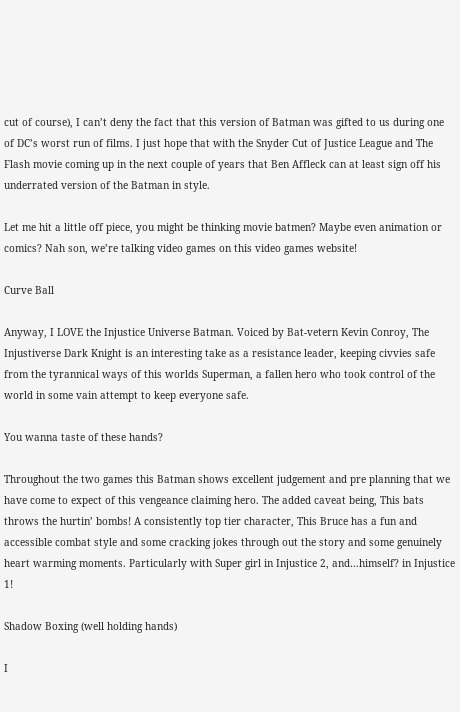cut of course), I can’t deny the fact that this version of Batman was gifted to us during one of DC’s worst run of films. I just hope that with the Snyder Cut of Justice League and The Flash movie coming up in the next couple of years that Ben Affleck can at least sign off his underrated version of the Batman in style.

Let me hit a little off piece, you might be thinking movie batmen? Maybe even animation or comics? Nah son, we’re talking video games on this video games website!

Curve Ball

Anyway, I LOVE the Injustice Universe Batman. Voiced by Bat-vetern Kevin Conroy, The Injustiverse Dark Knight is an interesting take as a resistance leader, keeping civvies safe from the tyrannical ways of this worlds Superman, a fallen hero who took control of the world in some vain attempt to keep everyone safe.

You wanna taste of these hands?

Throughout the two games this Batman shows excellent judgement and pre planning that we have come to expect of this vengeance claiming hero. The added caveat being, This bats throws the hurtin’ bombs! A consistently top tier character, This Bruce has a fun and accessible combat style and some cracking jokes through out the story and some genuinely heart warming moments. Particularly with Super girl in Injustice 2, and…himself? in Injustice 1!

Shadow Boxing (well holding hands)

I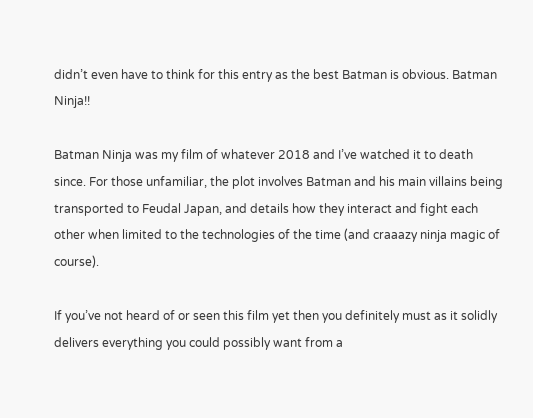didn’t even have to think for this entry as the best Batman is obvious. Batman Ninja!!

Batman Ninja was my film of whatever 2018 and I’ve watched it to death since. For those unfamiliar, the plot involves Batman and his main villains being transported to Feudal Japan, and details how they interact and fight each other when limited to the technologies of the time (and craaazy ninja magic of course).

If you’ve not heard of or seen this film yet then you definitely must as it solidly delivers everything you could possibly want from a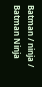Batman / ninja / Batman Ninja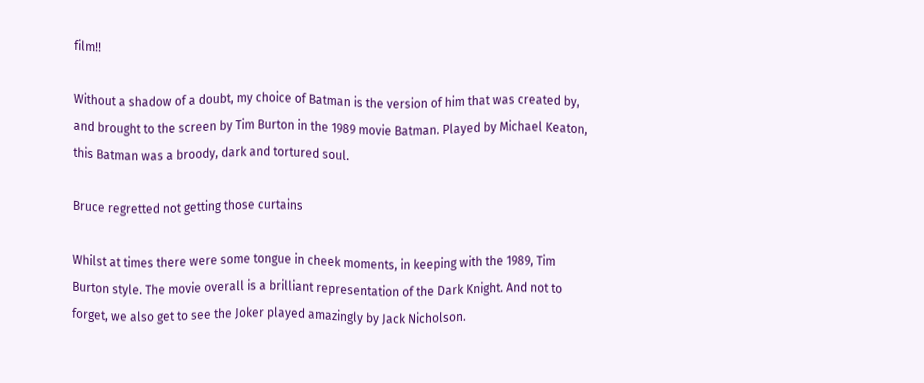film!!

Without a shadow of a doubt, my choice of Batman is the version of him that was created by, and brought to the screen by Tim Burton in the 1989 movie Batman. Played by Michael Keaton, this Batman was a broody, dark and tortured soul.

Bruce regretted not getting those curtains

Whilst at times there were some tongue in cheek moments, in keeping with the 1989, Tim Burton style. The movie overall is a brilliant representation of the Dark Knight. And not to forget, we also get to see the Joker played amazingly by Jack Nicholson.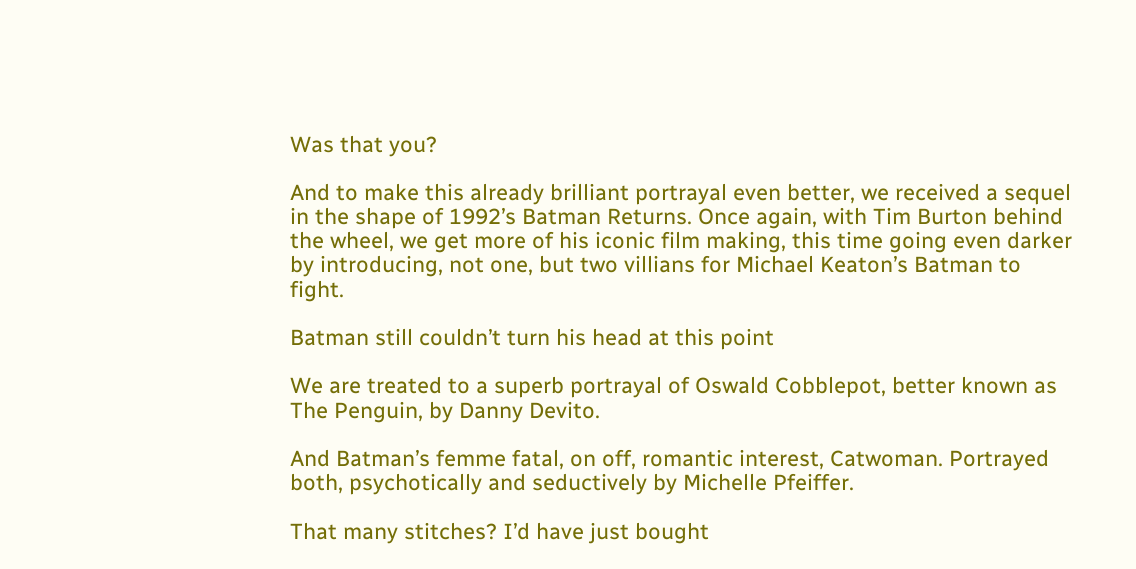Was that you?

And to make this already brilliant portrayal even better, we received a sequel in the shape of 1992’s Batman Returns. Once again, with Tim Burton behind the wheel, we get more of his iconic film making, this time going even darker by introducing, not one, but two villians for Michael Keaton’s Batman to fight.

Batman still couldn’t turn his head at this point

We are treated to a superb portrayal of Oswald Cobblepot, better known as The Penguin, by Danny Devito.

And Batman’s femme fatal, on off, romantic interest, Catwoman. Portrayed both, psychotically and seductively by Michelle Pfeiffer.

That many stitches? I’d have just bought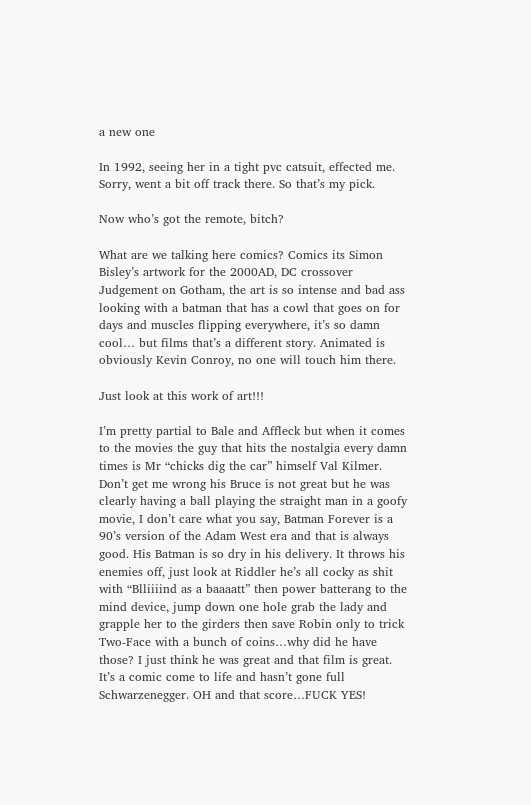a new one

In 1992, seeing her in a tight pvc catsuit, effected me. Sorry, went a bit off track there. So that’s my pick.

Now who’s got the remote, bitch?

What are we talking here comics? Comics its Simon Bisley’s artwork for the 2000AD, DC crossover Judgement on Gotham, the art is so intense and bad ass looking with a batman that has a cowl that goes on for days and muscles flipping everywhere, it’s so damn cool… but films that’s a different story. Animated is obviously Kevin Conroy, no one will touch him there.

Just look at this work of art!!!

I’m pretty partial to Bale and Affleck but when it comes to the movies the guy that hits the nostalgia every damn times is Mr “chicks dig the car” himself Val Kilmer. Don’t get me wrong his Bruce is not great but he was clearly having a ball playing the straight man in a goofy movie, I don’t care what you say, Batman Forever is a 90’s version of the Adam West era and that is always good. His Batman is so dry in his delivery. It throws his enemies off, just look at Riddler he’s all cocky as shit with “Blliiiind as a baaaatt” then power batterang to the mind device, jump down one hole grab the lady and grapple her to the girders then save Robin only to trick Two-Face with a bunch of coins…why did he have those? I just think he was great and that film is great. It’s a comic come to life and hasn’t gone full Schwarzenegger. OH and that score…FUCK YES!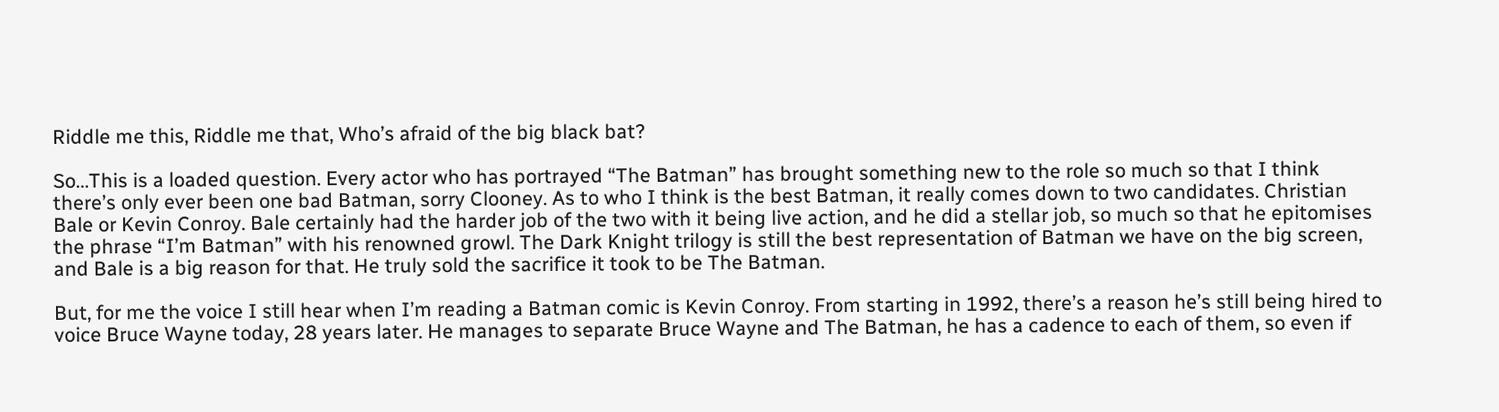Riddle me this, Riddle me that, Who’s afraid of the big black bat?

So…This is a loaded question. Every actor who has portrayed “The Batman” has brought something new to the role so much so that I think there’s only ever been one bad Batman, sorry Clooney. As to who I think is the best Batman, it really comes down to two candidates. Christian Bale or Kevin Conroy. Bale certainly had the harder job of the two with it being live action, and he did a stellar job, so much so that he epitomises the phrase “I’m Batman” with his renowned growl. The Dark Knight trilogy is still the best representation of Batman we have on the big screen, and Bale is a big reason for that. He truly sold the sacrifice it took to be The Batman.

But, for me the voice I still hear when I’m reading a Batman comic is Kevin Conroy. From starting in 1992, there’s a reason he’s still being hired to voice Bruce Wayne today, 28 years later. He manages to separate Bruce Wayne and The Batman, he has a cadence to each of them, so even if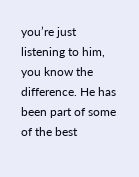you’re just listening to him, you know the difference. He has been part of some of the best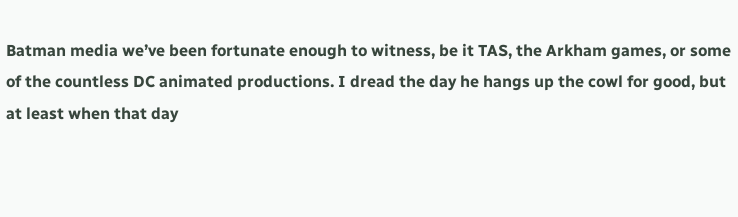Batman media we’ve been fortunate enough to witness, be it TAS, the Arkham games, or some of the countless DC animated productions. I dread the day he hangs up the cowl for good, but at least when that day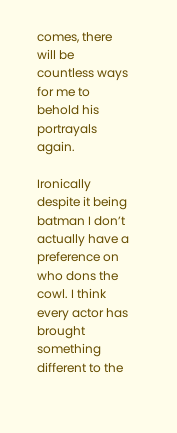comes, there will be countless ways for me to behold his portrayals again.

Ironically despite it being batman I don’t actually have a preference on who dons the cowl. I think every actor has brought something different to the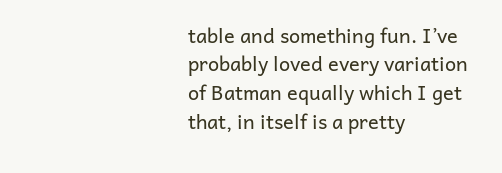table and something fun. I’ve probably loved every variation of Batman equally which I get that, in itself is a pretty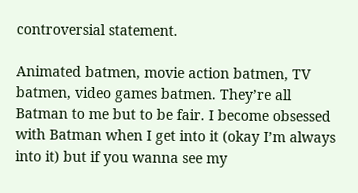controversial statement.

Animated batmen, movie action batmen, TV batmen, video games batmen. They’re all Batman to me but to be fair. I become obsessed with Batman when I get into it (okay I’m always into it) but if you wanna see my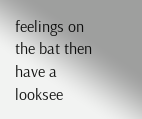feelings on the bat then have a looksee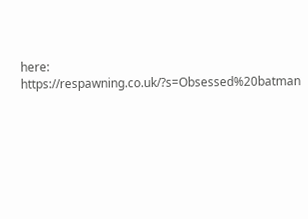here: https://respawning.co.uk/?s=Obsessed%20batman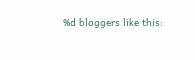%d bloggers like this: